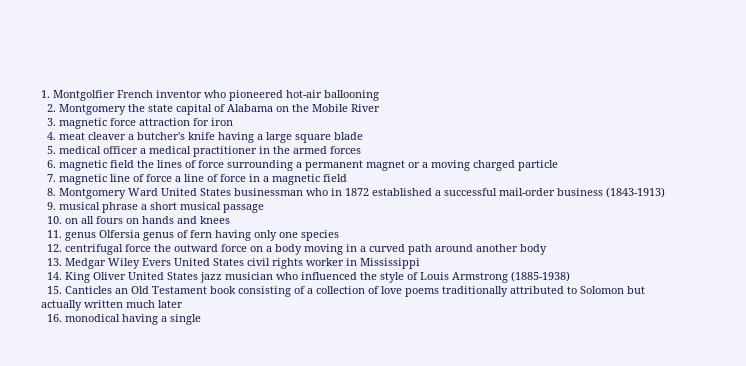1. Montgolfier French inventor who pioneered hot-air ballooning
  2. Montgomery the state capital of Alabama on the Mobile River
  3. magnetic force attraction for iron
  4. meat cleaver a butcher's knife having a large square blade
  5. medical officer a medical practitioner in the armed forces
  6. magnetic field the lines of force surrounding a permanent magnet or a moving charged particle
  7. magnetic line of force a line of force in a magnetic field
  8. Montgomery Ward United States businessman who in 1872 established a successful mail-order business (1843-1913)
  9. musical phrase a short musical passage
  10. on all fours on hands and knees
  11. genus Olfersia genus of fern having only one species
  12. centrifugal force the outward force on a body moving in a curved path around another body
  13. Medgar Wiley Evers United States civil rights worker in Mississippi
  14. King Oliver United States jazz musician who influenced the style of Louis Armstrong (1885-1938)
  15. Canticles an Old Testament book consisting of a collection of love poems traditionally attributed to Solomon but actually written much later
  16. monodical having a single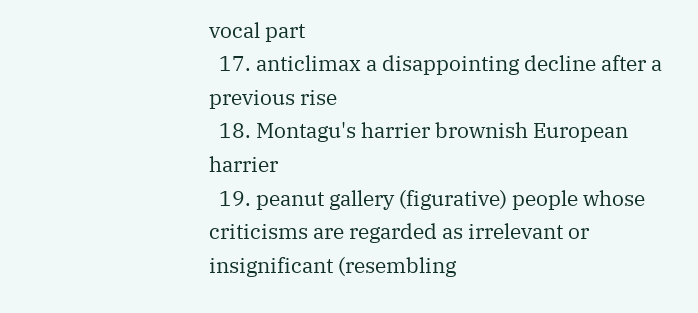vocal part
  17. anticlimax a disappointing decline after a previous rise
  18. Montagu's harrier brownish European harrier
  19. peanut gallery (figurative) people whose criticisms are regarded as irrelevant or insignificant (resembling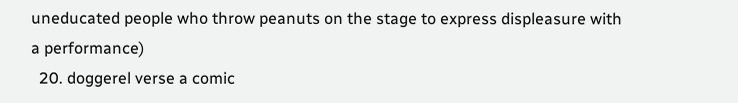uneducated people who throw peanuts on the stage to express displeasure with a performance)
  20. doggerel verse a comic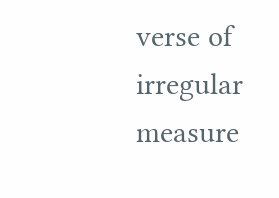verse of irregular measure